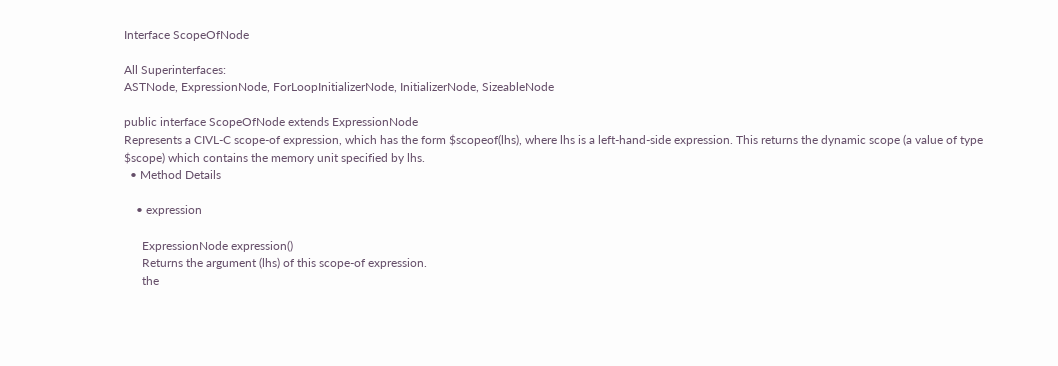Interface ScopeOfNode

All Superinterfaces:
ASTNode, ExpressionNode, ForLoopInitializerNode, InitializerNode, SizeableNode

public interface ScopeOfNode extends ExpressionNode
Represents a CIVL-C scope-of expression, which has the form $scopeof(lhs), where lhs is a left-hand-side expression. This returns the dynamic scope (a value of type $scope) which contains the memory unit specified by lhs.
  • Method Details

    • expression

      ExpressionNode expression()
      Returns the argument (lhs) of this scope-of expression.
      the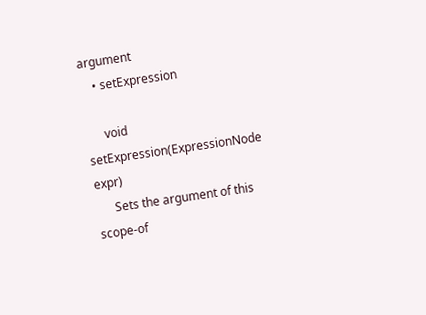argument
    • setExpression

      void setExpression(ExpressionNode expr)
      Sets the argument of this scope-of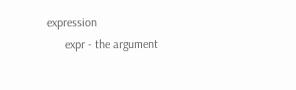expression
      expr - the argument